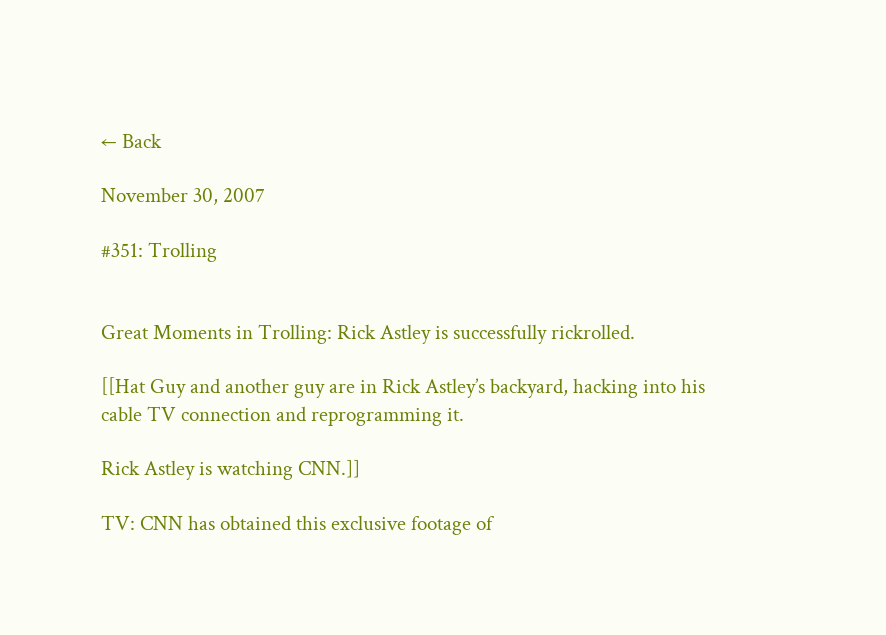← Back

November 30, 2007

#351: Trolling


Great Moments in Trolling: Rick Astley is successfully rickrolled.

[[Hat Guy and another guy are in Rick Astley’s backyard, hacking into his cable TV connection and reprogramming it.

Rick Astley is watching CNN.]]

TV: CNN has obtained this exclusive footage of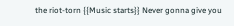the riot-torn {{Music starts}} Never gonna give you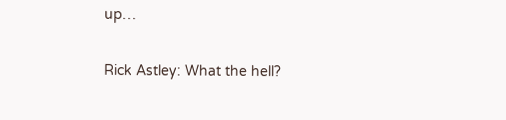up…

Rick Astley: What the hell?